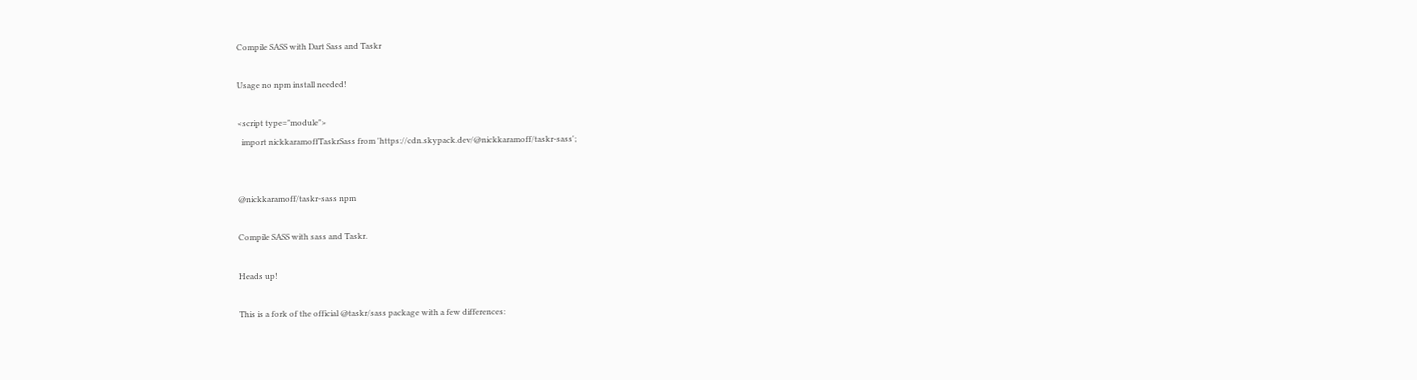Compile SASS with Dart Sass and Taskr

Usage no npm install needed!

<script type="module">
  import nickkaramoffTaskrSass from 'https://cdn.skypack.dev/@nickkaramoff/taskr-sass';


@nickkaramoff/taskr-sass npm

Compile SASS with sass and Taskr.

Heads up!

This is a fork of the official @taskr/sass package with a few differences: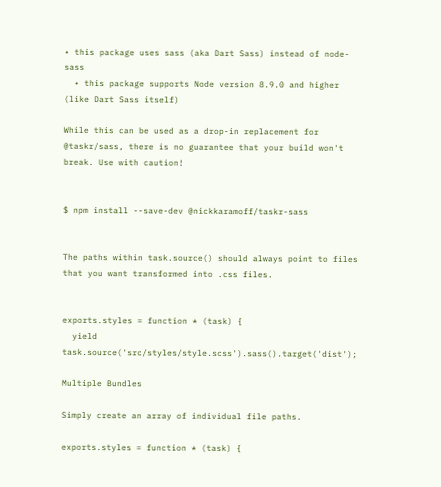• this package uses sass (aka Dart Sass) instead of node-sass
  • this package supports Node version 8.9.0 and higher (like Dart Sass itself)

While this can be used as a drop-in replacement for @taskr/sass, there is no guarantee that your build won't break. Use with caution!


$ npm install --save-dev @nickkaramoff/taskr-sass


The paths within task.source() should always point to files that you want transformed into .css files.


exports.styles = function * (task) {
  yield task.source('src/styles/style.scss').sass().target('dist');

Multiple Bundles

Simply create an array of individual file paths.

exports.styles = function * (task) {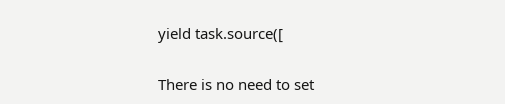yield task.source([


There is no need to set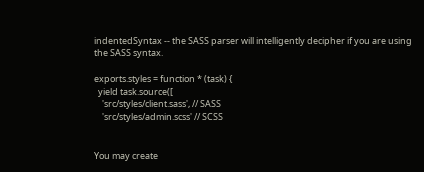indentedSyntax -- the SASS parser will intelligently decipher if you are using the SASS syntax.

exports.styles = function * (task) {
  yield task.source([
    'src/styles/client.sass', // SASS
    'src/styles/admin.scss' // SCSS


You may create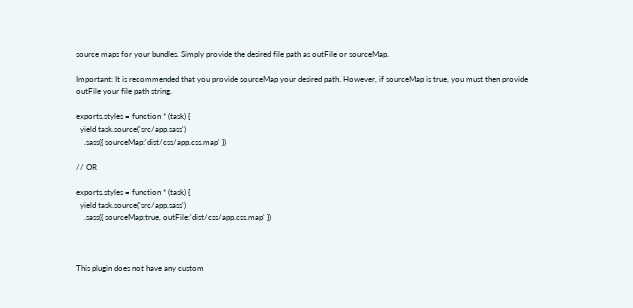source maps for your bundles. Simply provide the desired file path as outFile or sourceMap.

Important: It is recommended that you provide sourceMap your desired path. However, if sourceMap is true, you must then provide outFile your file path string.

exports.styles = function * (task) {
  yield task.source('src/app.sass')
    .sass({ sourceMap:'dist/css/app.css.map' })

// OR

exports.styles = function * (task) {
  yield task.source('src/app.sass')
    .sass({ sourceMap:true, outFile:'dist/css/app.css.map' })



This plugin does not have any custom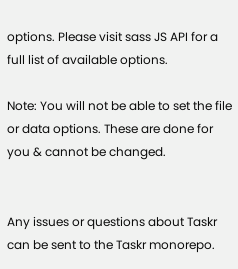options. Please visit sass JS API for a full list of available options.

Note: You will not be able to set the file or data options. These are done for you & cannot be changed.


Any issues or questions about Taskr can be sent to the Taskr monorepo.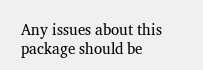Any issues about this package should be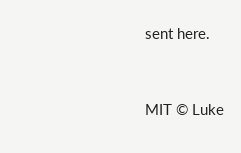sent here.


MIT © Luke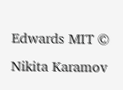Edwards MIT © Nikita Karamov